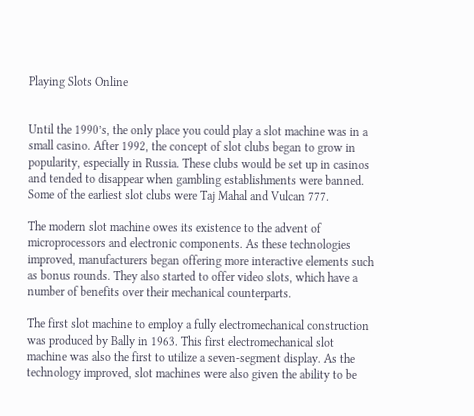Playing Slots Online


Until the 1990’s, the only place you could play a slot machine was in a small casino. After 1992, the concept of slot clubs began to grow in popularity, especially in Russia. These clubs would be set up in casinos and tended to disappear when gambling establishments were banned. Some of the earliest slot clubs were Taj Mahal and Vulcan 777.

The modern slot machine owes its existence to the advent of microprocessors and electronic components. As these technologies improved, manufacturers began offering more interactive elements such as bonus rounds. They also started to offer video slots, which have a number of benefits over their mechanical counterparts.

The first slot machine to employ a fully electromechanical construction was produced by Bally in 1963. This first electromechanical slot machine was also the first to utilize a seven-segment display. As the technology improved, slot machines were also given the ability to be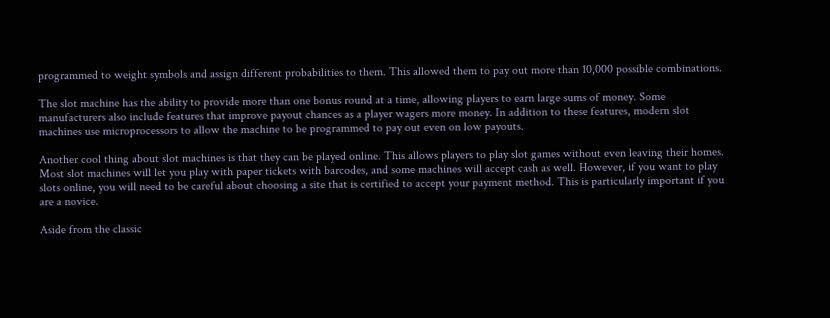programmed to weight symbols and assign different probabilities to them. This allowed them to pay out more than 10,000 possible combinations.

The slot machine has the ability to provide more than one bonus round at a time, allowing players to earn large sums of money. Some manufacturers also include features that improve payout chances as a player wagers more money. In addition to these features, modern slot machines use microprocessors to allow the machine to be programmed to pay out even on low payouts.

Another cool thing about slot machines is that they can be played online. This allows players to play slot games without even leaving their homes. Most slot machines will let you play with paper tickets with barcodes, and some machines will accept cash as well. However, if you want to play slots online, you will need to be careful about choosing a site that is certified to accept your payment method. This is particularly important if you are a novice.

Aside from the classic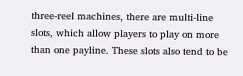three-reel machines, there are multi-line slots, which allow players to play on more than one payline. These slots also tend to be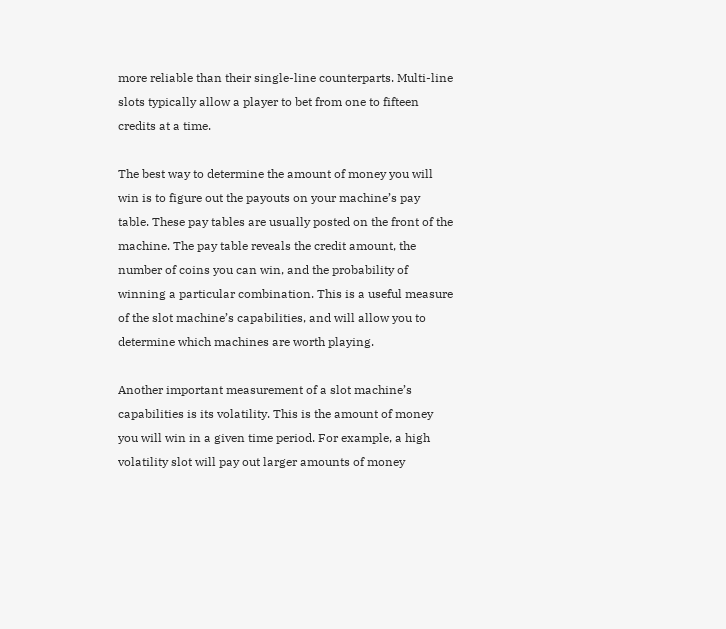more reliable than their single-line counterparts. Multi-line slots typically allow a player to bet from one to fifteen credits at a time.

The best way to determine the amount of money you will win is to figure out the payouts on your machine’s pay table. These pay tables are usually posted on the front of the machine. The pay table reveals the credit amount, the number of coins you can win, and the probability of winning a particular combination. This is a useful measure of the slot machine’s capabilities, and will allow you to determine which machines are worth playing.

Another important measurement of a slot machine’s capabilities is its volatility. This is the amount of money you will win in a given time period. For example, a high volatility slot will pay out larger amounts of money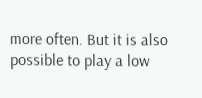more often. But it is also possible to play a low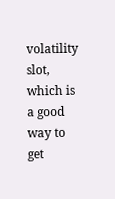volatility slot, which is a good way to get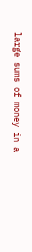large sums of money in a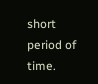short period of time.